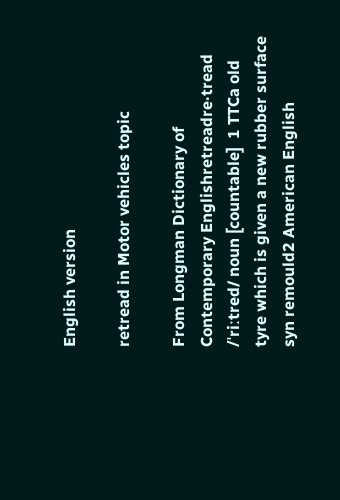English version

retread in Motor vehicles topic

From Longman Dictionary of Contemporary Englishretreadre‧tread /ˈriːtred/ noun [countable]  1 TTCa old tyre which is given a new rubber surface syn remould2 American English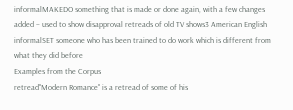informalMAKEDO something that is made or done again, with a few changes added – used to show disapproval retreads of old TV shows3 American English informalSET someone who has been trained to do work which is different from what they did before
Examples from the Corpus
retread"Modern Romance" is a retread of some of his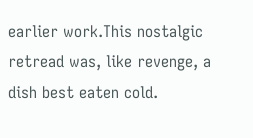earlier work.This nostalgic retread was, like revenge, a dish best eaten cold.